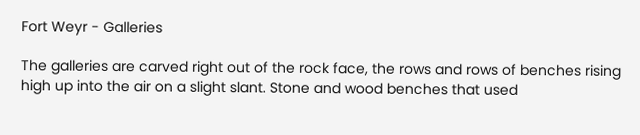Fort Weyr - Galleries

The galleries are carved right out of the rock face, the rows and rows of benches rising high up into the air on a slight slant. Stone and wood benches that used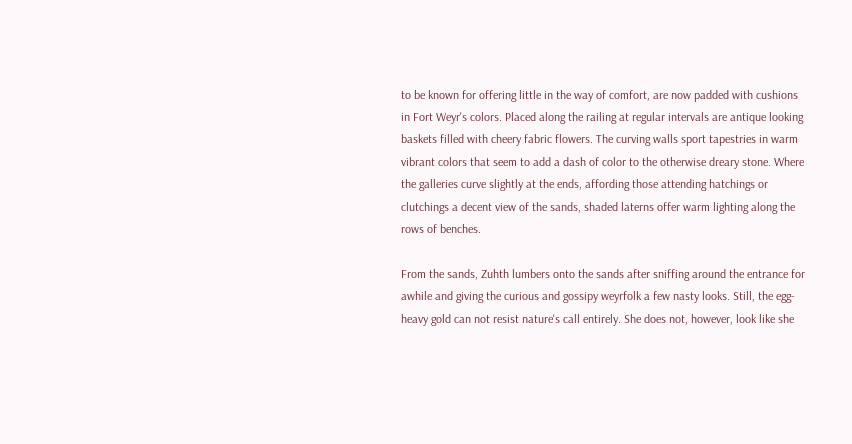to be known for offering little in the way of comfort, are now padded with cushions in Fort Weyr's colors. Placed along the railing at regular intervals are antique looking baskets filled with cheery fabric flowers. The curving walls sport tapestries in warm vibrant colors that seem to add a dash of color to the otherwise dreary stone. Where the galleries curve slightly at the ends, affording those attending hatchings or clutchings a decent view of the sands, shaded laterns offer warm lighting along the rows of benches.

From the sands, Zuhth lumbers onto the sands after sniffing around the entrance for awhile and giving the curious and gossipy weyrfolk a few nasty looks. Still, the egg-heavy gold can not resist nature's call entirely. She does not, however, look like she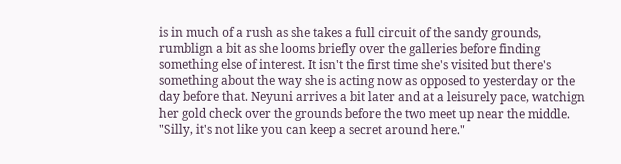is in much of a rush as she takes a full circuit of the sandy grounds, rumblign a bit as she looms briefly over the galleries before finding something else of interest. It isn't the first time she's visited but there's something about the way she is acting now as opposed to yesterday or the day before that. Neyuni arrives a bit later and at a leisurely pace, watchign her gold check over the grounds before the two meet up near the middle. "Silly, it's not like you can keep a secret around here."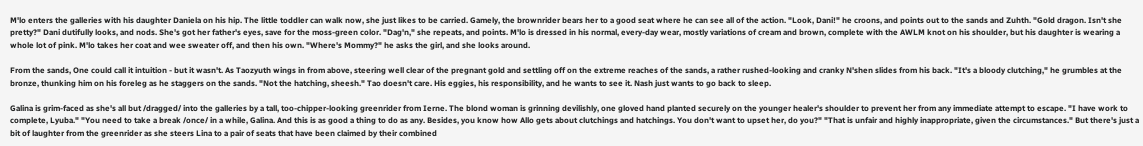M'lo enters the galleries with his daughter Daniela on his hip. The little toddler can walk now, she just likes to be carried. Gamely, the brownrider bears her to a good seat where he can see all of the action. "Look, Dani!" he croons, and points out to the sands and Zuhth. "Gold dragon. Isn't she pretty?" Dani dutifully looks, and nods. She's got her father's eyes, save for the moss-green color. "Dag'n," she repeats, and points. M'lo is dressed in his normal, every-day wear, mostly variations of cream and brown, complete with the AWLM knot on his shoulder, but his daughter is wearing a whole lot of pink. M'lo takes her coat and wee sweater off, and then his own. "Where's Mommy?" he asks the girl, and she looks around.

From the sands, One could call it intuition - but it wasn't. As Taozyuth wings in from above, steering well clear of the pregnant gold and settling off on the extreme reaches of the sands, a rather rushed-looking and cranky N'shen slides from his back. "It's a bloody clutching," he grumbles at the bronze, thunking him on his foreleg as he staggers on the sands. "Not the hatching, sheesh." Tao doesn't care. His eggies, his responsibility, and he wants to see it. Nash just wants to go back to sleep.

Galina is grim-faced as she's all but /dragged/ into the galleries by a tall, too-chipper-looking greenrider from Ierne. The blond woman is grinning devilishly, one gloved hand planted securely on the younger healer's shoulder to prevent her from any immediate attempt to escape. "I have work to complete, Lyuba." "You need to take a break /once/ in a while, Galina. And this is as good a thing to do as any. Besides, you know how Allo gets about clutchings and hatchings. You don't want to upset her, do you?" "That is unfair and highly inappropriate, given the circumstances." But there's just a bit of laughter from the greenrider as she steers Lina to a pair of seats that have been claimed by their combined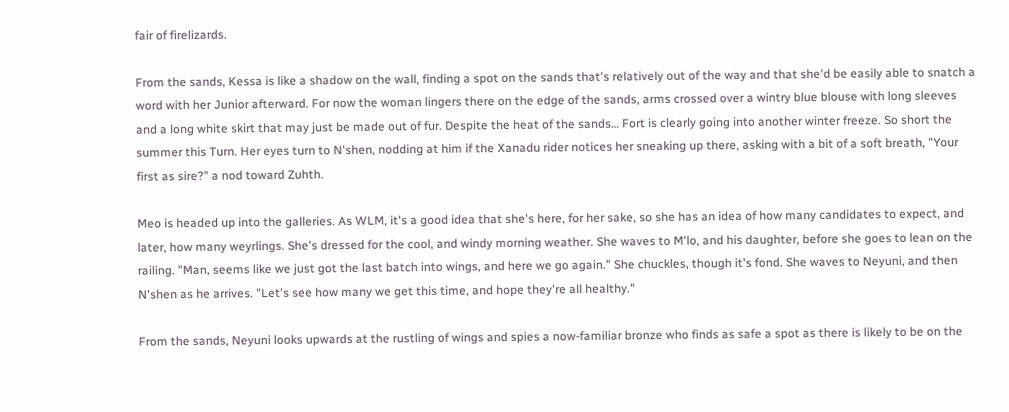fair of firelizards.

From the sands, Kessa is like a shadow on the wall, finding a spot on the sands that's relatively out of the way and that she'd be easily able to snatch a word with her Junior afterward. For now the woman lingers there on the edge of the sands, arms crossed over a wintry blue blouse with long sleeves and a long white skirt that may just be made out of fur. Despite the heat of the sands… Fort is clearly going into another winter freeze. So short the summer this Turn. Her eyes turn to N'shen, nodding at him if the Xanadu rider notices her sneaking up there, asking with a bit of a soft breath, "Your first as sire?" a nod toward Zuhth.

Meo is headed up into the galleries. As WLM, it's a good idea that she's here, for her sake, so she has an idea of how many candidates to expect, and later, how many weyrlings. She's dressed for the cool, and windy morning weather. She waves to M'lo, and his daughter, before she goes to lean on the railing. "Man, seems like we just got the last batch into wings, and here we go again." She chuckles, though it's fond. She waves to Neyuni, and then N'shen as he arrives. "Let's see how many we get this time, and hope they're all healthy."

From the sands, Neyuni looks upwards at the rustling of wings and spies a now-familiar bronze who finds as safe a spot as there is likely to be on the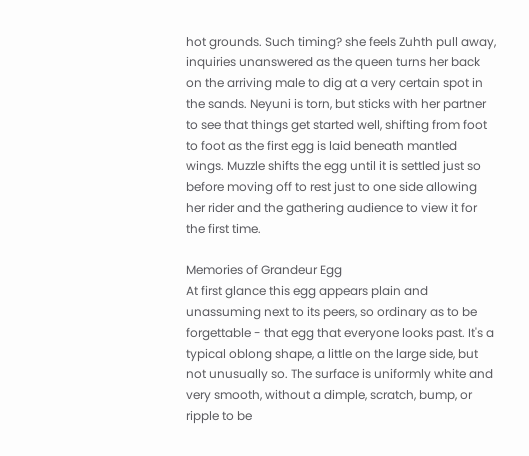hot grounds. Such timing? she feels Zuhth pull away, inquiries unanswered as the queen turns her back on the arriving male to dig at a very certain spot in the sands. Neyuni is torn, but sticks with her partner to see that things get started well, shifting from foot to foot as the first egg is laid beneath mantled wings. Muzzle shifts the egg until it is settled just so before moving off to rest just to one side allowing her rider and the gathering audience to view it for the first time.

Memories of Grandeur Egg
At first glance this egg appears plain and unassuming next to its peers, so ordinary as to be forgettable - that egg that everyone looks past. It's a typical oblong shape, a little on the large side, but not unusually so. The surface is uniformly white and very smooth, without a dimple, scratch, bump, or ripple to be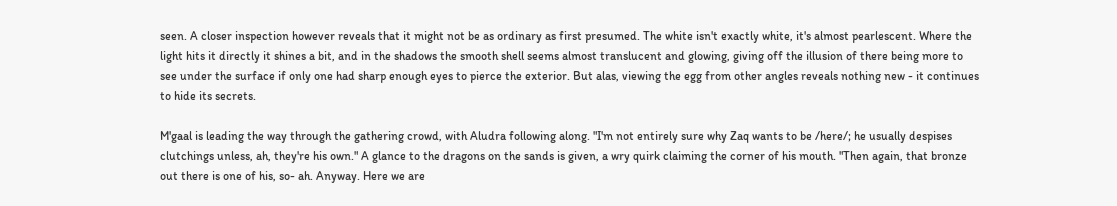seen. A closer inspection however reveals that it might not be as ordinary as first presumed. The white isn't exactly white, it's almost pearlescent. Where the light hits it directly it shines a bit, and in the shadows the smooth shell seems almost translucent and glowing, giving off the illusion of there being more to see under the surface if only one had sharp enough eyes to pierce the exterior. But alas, viewing the egg from other angles reveals nothing new - it continues to hide its secrets.

M'gaal is leading the way through the gathering crowd, with Aludra following along. "I'm not entirely sure why Zaq wants to be /here/; he usually despises clutchings unless, ah, they're his own." A glance to the dragons on the sands is given, a wry quirk claiming the corner of his mouth. "Then again, that bronze out there is one of his, so- ah. Anyway. Here we are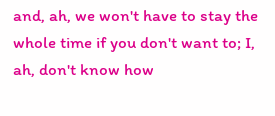and, ah, we won't have to stay the whole time if you don't want to; I, ah, don't know how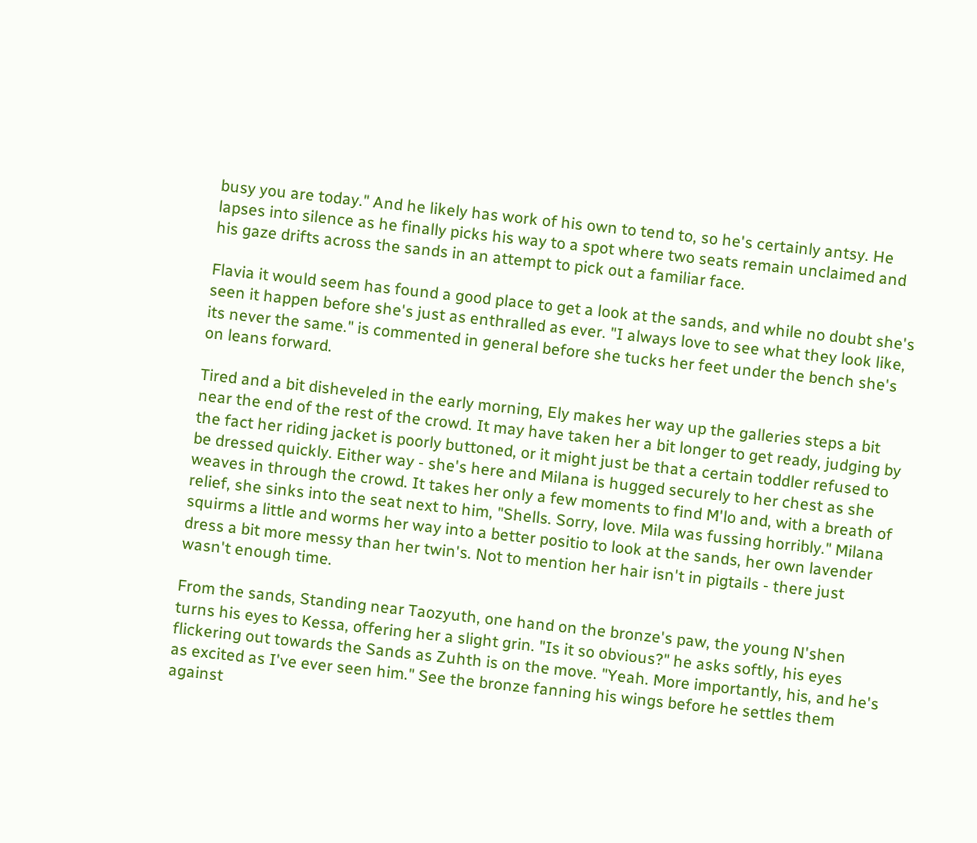busy you are today." And he likely has work of his own to tend to, so he's certainly antsy. He lapses into silence as he finally picks his way to a spot where two seats remain unclaimed and his gaze drifts across the sands in an attempt to pick out a familiar face.

Flavia it would seem has found a good place to get a look at the sands, and while no doubt she's seen it happen before she's just as enthralled as ever. "I always love to see what they look like, its never the same." is commented in general before she tucks her feet under the bench she's on leans forward.

Tired and a bit disheveled in the early morning, Ely makes her way up the galleries steps a bit near the end of the rest of the crowd. It may have taken her a bit longer to get ready, judging by the fact her riding jacket is poorly buttoned, or it might just be that a certain toddler refused to be dressed quickly. Either way - she's here and Milana is hugged securely to her chest as she weaves in through the crowd. It takes her only a few moments to find M'lo and, with a breath of relief, she sinks into the seat next to him, "Shells. Sorry, love. Mila was fussing horribly." Milana squirms a little and worms her way into a better positio to look at the sands, her own lavender dress a bit more messy than her twin's. Not to mention her hair isn't in pigtails - there just wasn't enough time.

From the sands, Standing near Taozyuth, one hand on the bronze's paw, the young N'shen turns his eyes to Kessa, offering her a slight grin. "Is it so obvious?" he asks softly, his eyes flickering out towards the Sands as Zuhth is on the move. "Yeah. More importantly, his, and he's as excited as I've ever seen him." See the bronze fanning his wings before he settles them against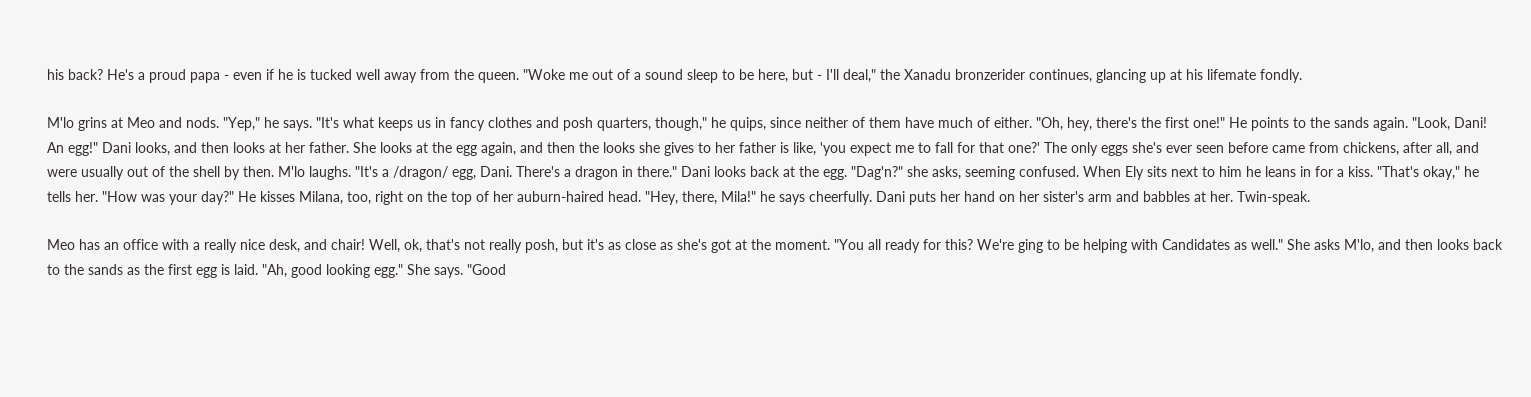his back? He's a proud papa - even if he is tucked well away from the queen. "Woke me out of a sound sleep to be here, but - I'll deal," the Xanadu bronzerider continues, glancing up at his lifemate fondly.

M'lo grins at Meo and nods. "Yep," he says. "It's what keeps us in fancy clothes and posh quarters, though," he quips, since neither of them have much of either. "Oh, hey, there's the first one!" He points to the sands again. "Look, Dani! An egg!" Dani looks, and then looks at her father. She looks at the egg again, and then the looks she gives to her father is like, 'you expect me to fall for that one?' The only eggs she's ever seen before came from chickens, after all, and were usually out of the shell by then. M'lo laughs. "It's a /dragon/ egg, Dani. There's a dragon in there." Dani looks back at the egg. "Dag'n?" she asks, seeming confused. When Ely sits next to him he leans in for a kiss. "That's okay," he tells her. "How was your day?" He kisses Milana, too, right on the top of her auburn-haired head. "Hey, there, Mila!" he says cheerfully. Dani puts her hand on her sister's arm and babbles at her. Twin-speak.

Meo has an office with a really nice desk, and chair! Well, ok, that's not really posh, but it's as close as she's got at the moment. "You all ready for this? We're ging to be helping with Candidates as well." She asks M'lo, and then looks back to the sands as the first egg is laid. "Ah, good looking egg." She says. "Good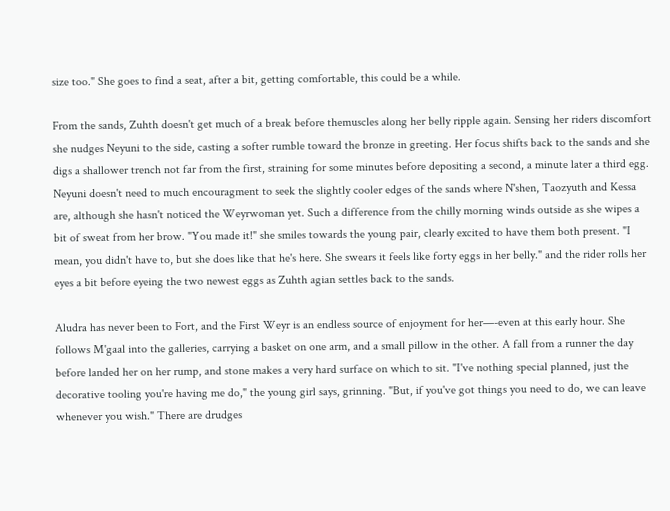size too." She goes to find a seat, after a bit, getting comfortable, this could be a while.

From the sands, Zuhth doesn't get much of a break before themuscles along her belly ripple again. Sensing her riders discomfort she nudges Neyuni to the side, casting a softer rumble toward the bronze in greeting. Her focus shifts back to the sands and she digs a shallower trench not far from the first, straining for some minutes before depositing a second, a minute later a third egg. Neyuni doesn't need to much encouragment to seek the slightly cooler edges of the sands where N'shen, Taozyuth and Kessa are, although she hasn't noticed the Weyrwoman yet. Such a difference from the chilly morning winds outside as she wipes a bit of sweat from her brow. "You made it!" she smiles towards the young pair, clearly excited to have them both present. "I mean, you didn't have to, but she does like that he's here. She swears it feels like forty eggs in her belly." and the rider rolls her eyes a bit before eyeing the two newest eggs as Zuhth agian settles back to the sands.

Aludra has never been to Fort, and the First Weyr is an endless source of enjoyment for her—-even at this early hour. She follows M'gaal into the galleries, carrying a basket on one arm, and a small pillow in the other. A fall from a runner the day before landed her on her rump, and stone makes a very hard surface on which to sit. "I've nothing special planned, just the decorative tooling you're having me do," the young girl says, grinning. "But, if you've got things you need to do, we can leave whenever you wish." There are drudges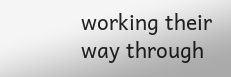working their way through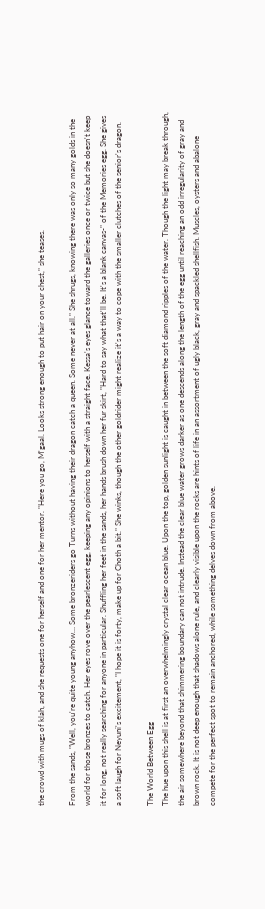the crowd with mugs of klah, and she requests one for herself and one for her mentor. "Here you go, M'gaal. Looks strong enough to put hair on your chest," she teases.

From the sands, "Well, you're quite young anyhow… Some bronzeriders go Turns without having their dragon catch a queen. Some never at all." She shrugs, knowing there was only so many golds in the world for those bronzes to catch. Her eyes rove over the pearlescent egg, keeping any opinions to herself with a straight face. Kessa's eyes glance toward the galleries once or twice but she doesn't keep it for long, not really searching for anyone in particular. Shuffling her feet in the sands, her hands brush down her fur skirt, "Hard to say what that'll be. It's a blank canvas-" of the Memories egg. She gives a soft laugh for Neyuni's excitement, "I hope it is forty, make up for Choth a bit." She winks, though the other goldrider might realize it's a way to cope with the smaller clutches of the senior's dragon.

The World Between Egg
The hue upon this shell is at first an overwhelmingly crystal clear ocean blue. Upon the top, golden sunlight is caught in between the soft diamond ripples of the water. Though the light may break through, the air somewhere beyond that shimmering boundary can not intrude. Instead the clear blue water grows darker as one descends along the length of the egg until reaching an odd irregularity of gray and brown rock. It is not deep enough that shadows alone rule, and clearly visible upon the rocks are hints of life in an assortment of ugly black, gray and spackled shellfish. Muscles, oysters and abalone compete for the perfect spot to remain anchored, while something delves down from above.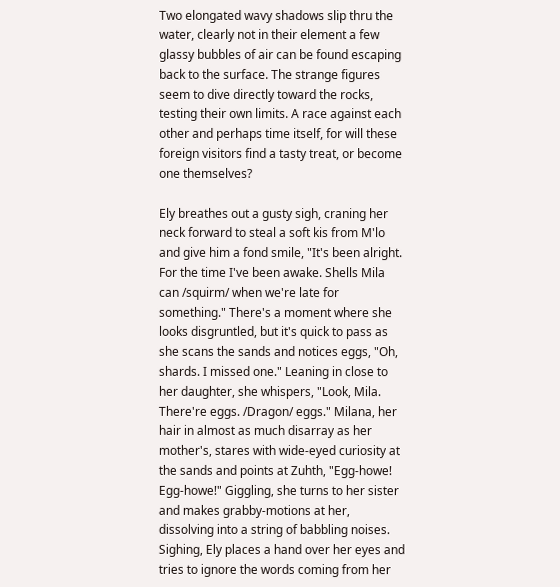Two elongated wavy shadows slip thru the water, clearly not in their element a few glassy bubbles of air can be found escaping back to the surface. The strange figures seem to dive directly toward the rocks, testing their own limits. A race against each other and perhaps time itself, for will these foreign visitors find a tasty treat, or become one themselves?

Ely breathes out a gusty sigh, craning her neck forward to steal a soft kis from M'lo and give him a fond smile, "It's been alright. For the time I've been awake. Shells Mila can /squirm/ when we're late for something." There's a moment where she looks disgruntled, but it's quick to pass as she scans the sands and notices eggs, "Oh, shards. I missed one." Leaning in close to her daughter, she whispers, "Look, Mila. There're eggs. /Dragon/ eggs." Milana, her hair in almost as much disarray as her mother's, stares with wide-eyed curiosity at the sands and points at Zuhth, "Egg-howe! Egg-howe!" Giggling, she turns to her sister and makes grabby-motions at her, dissolving into a string of babbling noises. Sighing, Ely places a hand over her eyes and tries to ignore the words coming from her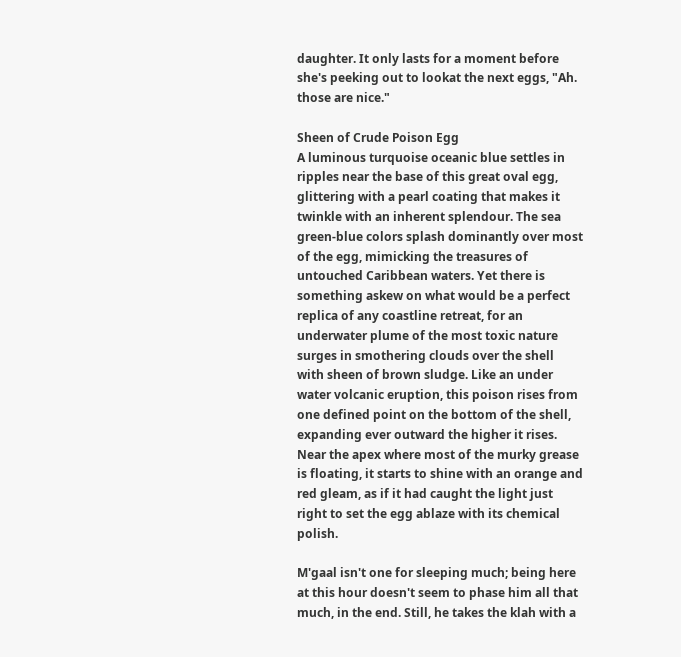daughter. It only lasts for a moment before she's peeking out to lookat the next eggs, "Ah. those are nice."

Sheen of Crude Poison Egg
A luminous turquoise oceanic blue settles in ripples near the base of this great oval egg, glittering with a pearl coating that makes it twinkle with an inherent splendour. The sea green-blue colors splash dominantly over most of the egg, mimicking the treasures of untouched Caribbean waters. Yet there is something askew on what would be a perfect replica of any coastline retreat, for an underwater plume of the most toxic nature surges in smothering clouds over the shell with sheen of brown sludge. Like an under water volcanic eruption, this poison rises from one defined point on the bottom of the shell, expanding ever outward the higher it rises. Near the apex where most of the murky grease is floating, it starts to shine with an orange and red gleam, as if it had caught the light just right to set the egg ablaze with its chemical polish.

M'gaal isn't one for sleeping much; being here at this hour doesn't seem to phase him all that much, in the end. Still, he takes the klah with a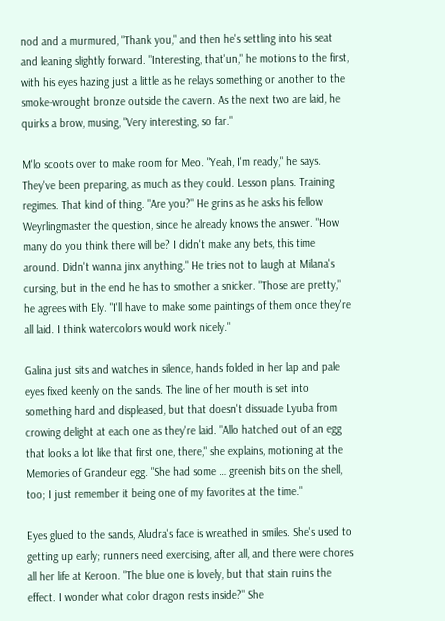nod and a murmured, "Thank you," and then he's settling into his seat and leaning slightly forward. "Interesting, that'un," he motions to the first, with his eyes hazing just a little as he relays something or another to the smoke-wrought bronze outside the cavern. As the next two are laid, he quirks a brow, musing, "Very interesting, so far."

M'lo scoots over to make room for Meo. "Yeah, I'm ready," he says. They've been preparing, as much as they could. Lesson plans. Training regimes. That kind of thing. "Are you?" He grins as he asks his fellow Weyrlingmaster the question, since he already knows the answer. "How many do you think there will be? I didn't make any bets, this time around. Didn't wanna jinx anything." He tries not to laugh at Milana's cursing, but in the end he has to smother a snicker. "Those are pretty," he agrees with Ely. "I'll have to make some paintings of them once they're all laid. I think watercolors would work nicely."

Galina just sits and watches in silence, hands folded in her lap and pale eyes fixed keenly on the sands. The line of her mouth is set into something hard and displeased, but that doesn't dissuade Lyuba from crowing delight at each one as they're laid. "Allo hatched out of an egg that looks a lot like that first one, there," she explains, motioning at the Memories of Grandeur egg. "She had some … greenish bits on the shell, too; I just remember it being one of my favorites at the time."

Eyes glued to the sands, Aludra's face is wreathed in smiles. She's used to getting up early; runners need exercising, after all, and there were chores all her life at Keroon. "The blue one is lovely, but that stain ruins the effect. I wonder what color dragon rests inside?" She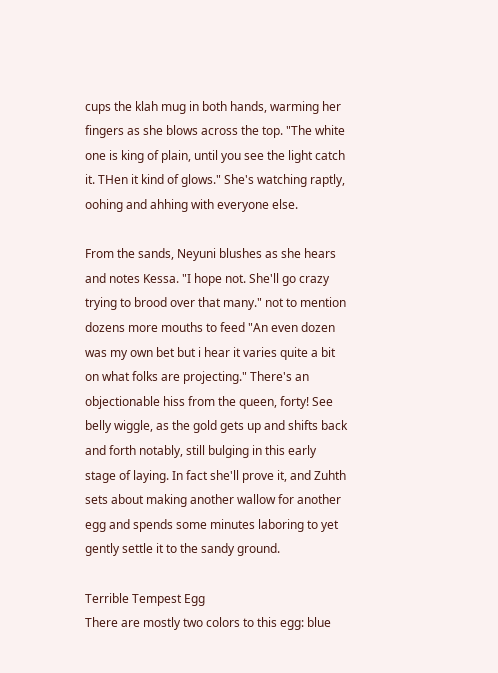cups the klah mug in both hands, warming her fingers as she blows across the top. "The white one is king of plain, until you see the light catch it. THen it kind of glows." She's watching raptly, oohing and ahhing with everyone else.

From the sands, Neyuni blushes as she hears and notes Kessa. "I hope not. She'll go crazy trying to brood over that many." not to mention dozens more mouths to feed "An even dozen was my own bet but i hear it varies quite a bit on what folks are projecting." There's an objectionable hiss from the queen, forty! See belly wiggle, as the gold gets up and shifts back and forth notably, still bulging in this early stage of laying. In fact she'll prove it, and Zuhth sets about making another wallow for another egg and spends some minutes laboring to yet gently settle it to the sandy ground.

Terrible Tempest Egg
There are mostly two colors to this egg: blue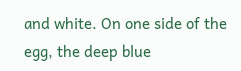and white. On one side of the egg, the deep blue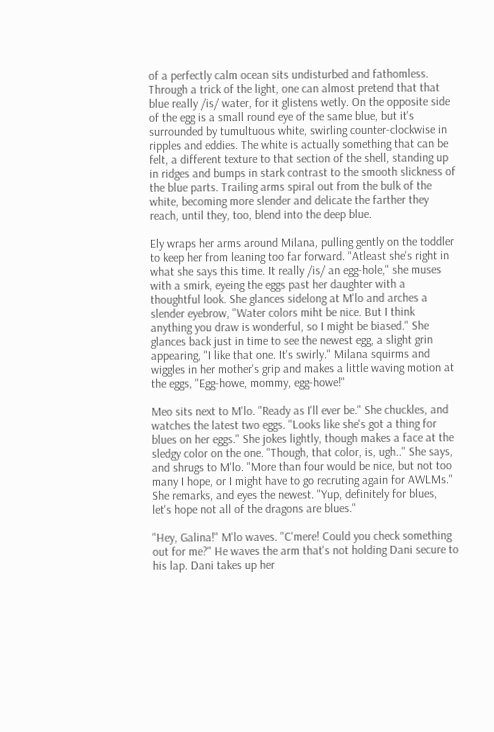of a perfectly calm ocean sits undisturbed and fathomless. Through a trick of the light, one can almost pretend that that blue really /is/ water, for it glistens wetly. On the opposite side of the egg is a small round eye of the same blue, but it's surrounded by tumultuous white, swirling counter-clockwise in ripples and eddies. The white is actually something that can be felt, a different texture to that section of the shell, standing up in ridges and bumps in stark contrast to the smooth slickness of the blue parts. Trailing arms spiral out from the bulk of the white, becoming more slender and delicate the farther they reach, until they, too, blend into the deep blue.

Ely wraps her arms around Milana, pulling gently on the toddler to keep her from leaning too far forward. "Atleast she's right in what she says this time. It really /is/ an egg-hole," she muses with a smirk, eyeing the eggs past her daughter with a thoughtful look. She glances sidelong at M'lo and arches a slender eyebrow, "Water colors miht be nice. But I think anything you draw is wonderful, so I might be biased." She glances back just in time to see the newest egg, a slight grin appearing, "I like that one. It's swirly." Milana squirms and wiggles in her mother's grip and makes a little waving motion at the eggs, "Egg-howe, mommy, egg-howe!"

Meo sits next to M'lo. "Ready as I'll ever be." She chuckles, and watches the latest two eggs. "Looks like she's got a thing for blues on her eggs." She jokes lightly, though makes a face at the sledgy color on the one. "Though, that color, is, ugh.." She says, and shrugs to M'lo. "More than four would be nice, but not too many I hope, or I might have to go recruting again for AWLMs." She remarks, and eyes the newest. "Yup, definitely for blues, let's hope not all of the dragons are blues."

"Hey, Galina!" M'lo waves. "C'mere! Could you check something out for me?" He waves the arm that's not holding Dani secure to his lap. Dani takes up her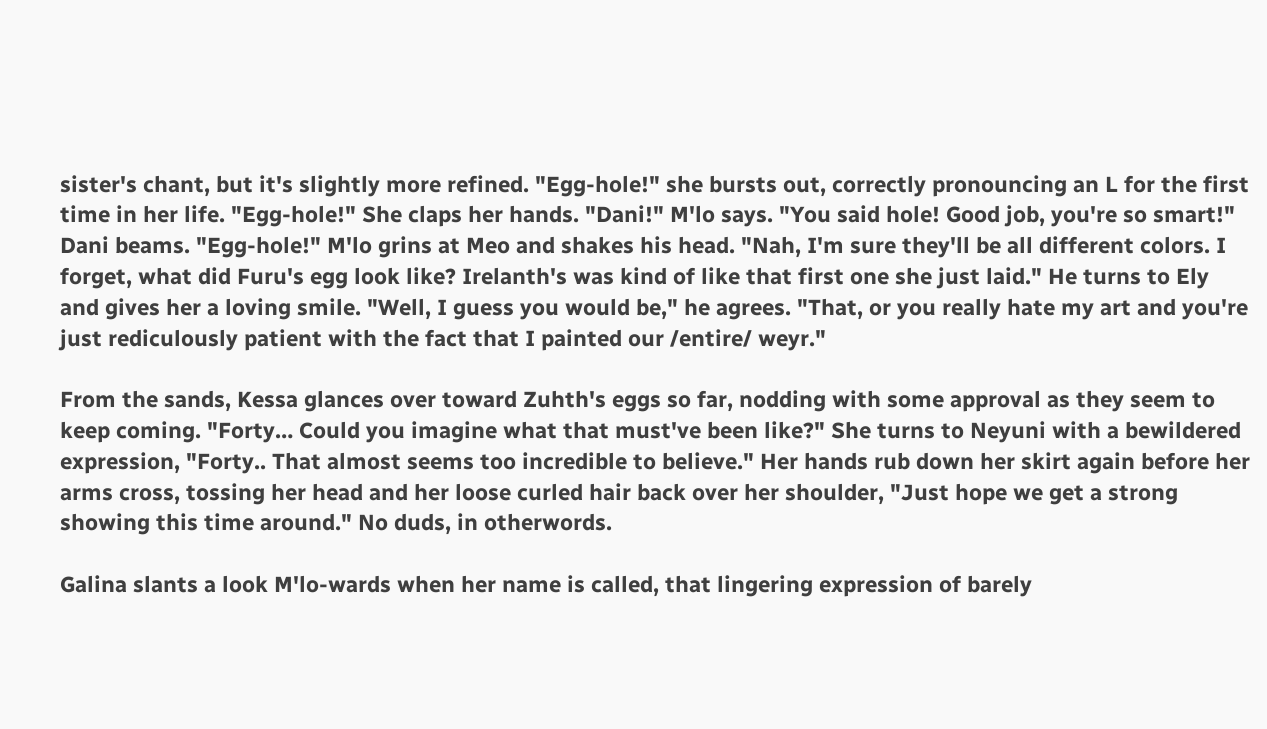sister's chant, but it's slightly more refined. "Egg-hole!" she bursts out, correctly pronouncing an L for the first time in her life. "Egg-hole!" She claps her hands. "Dani!" M'lo says. "You said hole! Good job, you're so smart!" Dani beams. "Egg-hole!" M'lo grins at Meo and shakes his head. "Nah, I'm sure they'll be all different colors. I forget, what did Furu's egg look like? Irelanth's was kind of like that first one she just laid." He turns to Ely and gives her a loving smile. "Well, I guess you would be," he agrees. "That, or you really hate my art and you're just rediculously patient with the fact that I painted our /entire/ weyr."

From the sands, Kessa glances over toward Zuhth's eggs so far, nodding with some approval as they seem to keep coming. "Forty… Could you imagine what that must've been like?" She turns to Neyuni with a bewildered expression, "Forty.. That almost seems too incredible to believe." Her hands rub down her skirt again before her arms cross, tossing her head and her loose curled hair back over her shoulder, "Just hope we get a strong showing this time around." No duds, in otherwords.

Galina slants a look M'lo-wards when her name is called, that lingering expression of barely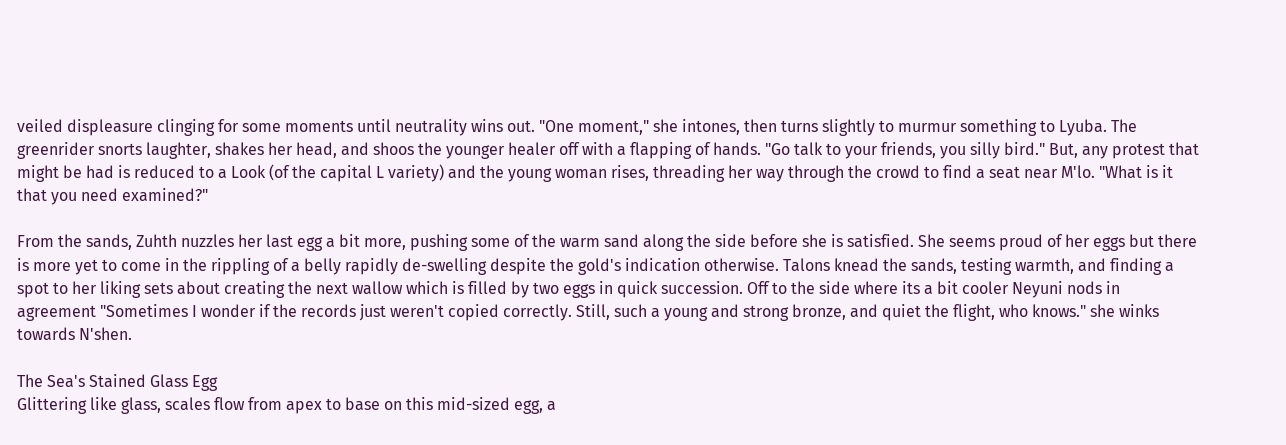veiled displeasure clinging for some moments until neutrality wins out. "One moment," she intones, then turns slightly to murmur something to Lyuba. The greenrider snorts laughter, shakes her head, and shoos the younger healer off with a flapping of hands. "Go talk to your friends, you silly bird." But, any protest that might be had is reduced to a Look (of the capital L variety) and the young woman rises, threading her way through the crowd to find a seat near M'lo. "What is it that you need examined?"

From the sands, Zuhth nuzzles her last egg a bit more, pushing some of the warm sand along the side before she is satisfied. She seems proud of her eggs but there is more yet to come in the rippling of a belly rapidly de-swelling despite the gold's indication otherwise. Talons knead the sands, testing warmth, and finding a spot to her liking sets about creating the next wallow which is filled by two eggs in quick succession. Off to the side where its a bit cooler Neyuni nods in agreement "Sometimes I wonder if the records just weren't copied correctly. Still, such a young and strong bronze, and quiet the flight, who knows." she winks towards N'shen.

The Sea's Stained Glass Egg
Glittering like glass, scales flow from apex to base on this mid-sized egg, a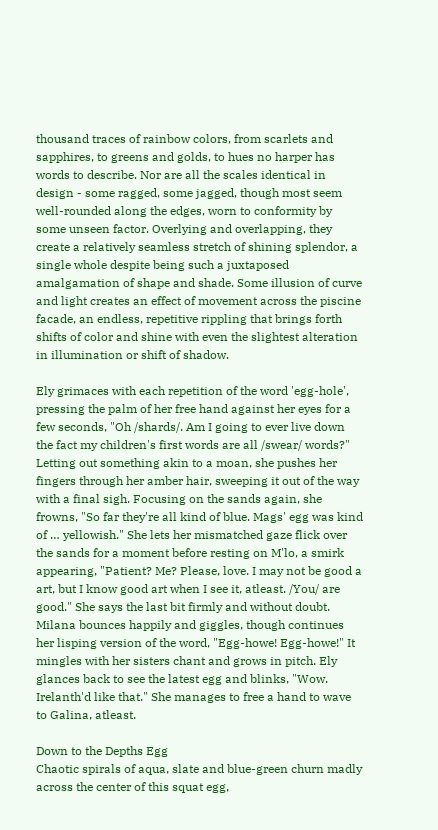thousand traces of rainbow colors, from scarlets and sapphires, to greens and golds, to hues no harper has words to describe. Nor are all the scales identical in design - some ragged, some jagged, though most seem well-rounded along the edges, worn to conformity by some unseen factor. Overlying and overlapping, they create a relatively seamless stretch of shining splendor, a single whole despite being such a juxtaposed amalgamation of shape and shade. Some illusion of curve and light creates an effect of movement across the piscine facade, an endless, repetitive rippling that brings forth shifts of color and shine with even the slightest alteration in illumination or shift of shadow.

Ely grimaces with each repetition of the word 'egg-hole', pressing the palm of her free hand against her eyes for a few seconds, "Oh /shards/. Am I going to ever live down the fact my children's first words are all /swear/ words?" Letting out something akin to a moan, she pushes her fingers through her amber hair, sweeping it out of the way with a final sigh. Focusing on the sands again, she frowns, "So far they're all kind of blue. Mags' egg was kind of … yellowish." She lets her mismatched gaze flick over the sands for a moment before resting on M'lo, a smirk appearing, "Patient? Me? Please, love. I may not be good a art, but I know good art when I see it, atleast. /You/ are good." She says the last bit firmly and without doubt. Milana bounces happily and giggles, though continues her lisping version of the word, "Egg-howe! Egg-howe!" It mingles with her sisters chant and grows in pitch. Ely glances back to see the latest egg and blinks, "Wow. Irelanth'd like that." She manages to free a hand to wave to Galina, atleast.

Down to the Depths Egg
Chaotic spirals of aqua, slate and blue-green churn madly across the center of this squat egg,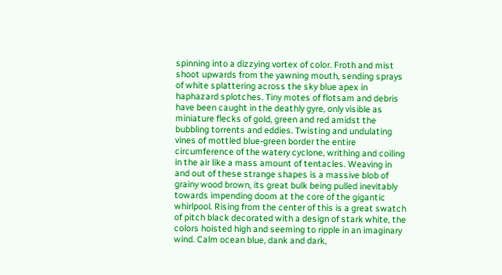spinning into a dizzying vortex of color. Froth and mist shoot upwards from the yawning mouth, sending sprays of white splattering across the sky blue apex in haphazard splotches. Tiny motes of flotsam and debris have been caught in the deathly gyre, only visible as miniature flecks of gold, green and red amidst the bubbling torrents and eddies. Twisting and undulating vines of mottled blue-green border the entire circumference of the watery cyclone, writhing and coiling in the air like a mass amount of tentacles. Weaving in and out of these strange shapes is a massive blob of grainy wood brown, its great bulk being pulled inevitably towards impending doom at the core of the gigantic whirlpool. Rising from the center of this is a great swatch of pitch black decorated with a design of stark white, the colors hoisted high and seeming to ripple in an imaginary wind. Calm ocean blue, dank and dark,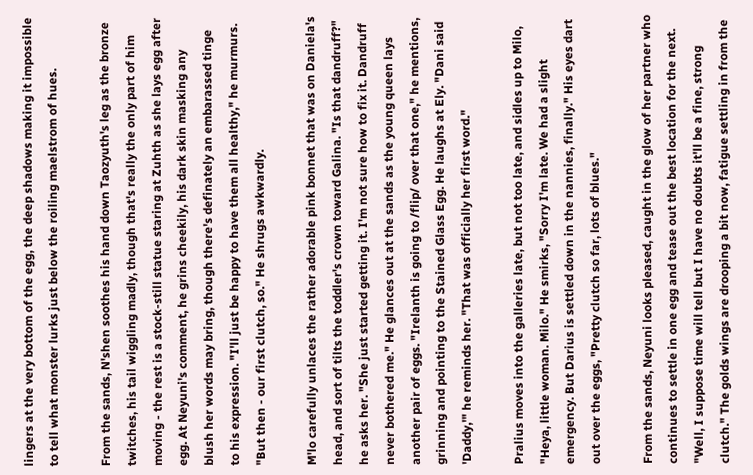lingers at the very bottom of the egg, the deep shadows making it impossible to tell what monster lurks just below the roiling maelstrom of hues.

From the sands, N'shen soothes his hand down Taozyuth's leg as the bronze twitches, his tail wiggling madly, though that's really the only part of him moving - the rest is a stock-still statue staring at Zuhth as she lays egg after egg. At Neyuni's comment, he grins cheekily, his dark skin masking any blush her words may bring, though there's definately an embarassed tinge to his expression. "I'll just be happy to have them all healthy," he murmurs. "But then - our first clutch, so." He shrugs awkwardly.

M'lo carefully unlaces the rather adorable pink bonnet that was on Daniela's head, and sort of tilts the toddler's crown toward Galina. "Is that dandruff?" he asks her. "She just started getting it. I'm not sure how to fix it. Dandruff never bothered me." He glances out at the sands as the young queen lays another pair of eggs. "Irelanth is going to /flip/ over that one," he mentions, grinning and pointing to the Stained Glass Egg. He laughs at Ely. "Dani said 'Daddy,'" he reminds her. "That was officially her first word."

Pralius moves into the galleries late, but not too late, and sidles up to Milo, "Heya, little woman. Milo." He smirks, "Sorry I'm late. We had a slight emergency. But Darius is settled down in the nannies, finally." His eyes dart out over the eggs, "Pretty clutch so far, lots of blues."

From the sands, Neyuni looks pleased, caught in the glow of her partner who continues to settle in one egg and tease out the best location for the next. "Well, I suppose time will tell but I have no doubts it'll be a fine, strong clutch." The golds wings are drooping a bit now, fatigue settling in from the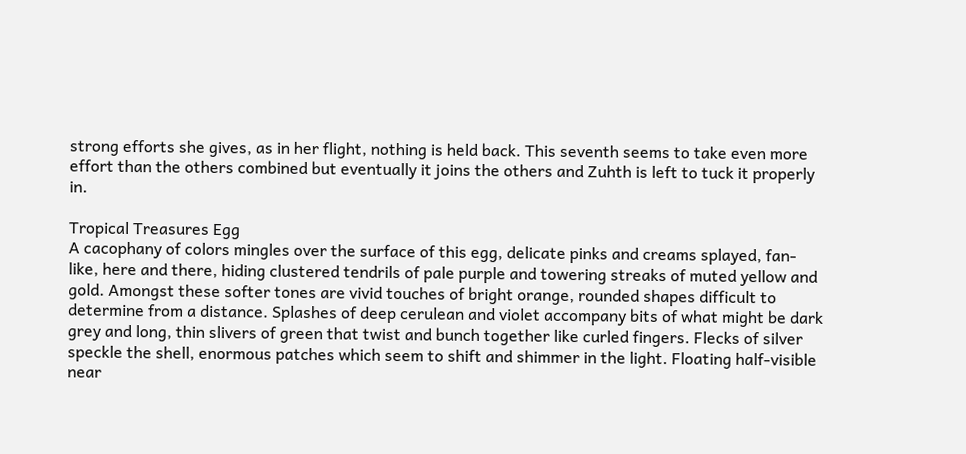strong efforts she gives, as in her flight, nothing is held back. This seventh seems to take even more effort than the others combined but eventually it joins the others and Zuhth is left to tuck it properly in.

Tropical Treasures Egg
A cacophany of colors mingles over the surface of this egg, delicate pinks and creams splayed, fan-like, here and there, hiding clustered tendrils of pale purple and towering streaks of muted yellow and gold. Amongst these softer tones are vivid touches of bright orange, rounded shapes difficult to determine from a distance. Splashes of deep cerulean and violet accompany bits of what might be dark grey and long, thin slivers of green that twist and bunch together like curled fingers. Flecks of silver speckle the shell, enormous patches which seem to shift and shimmer in the light. Floating half-visible near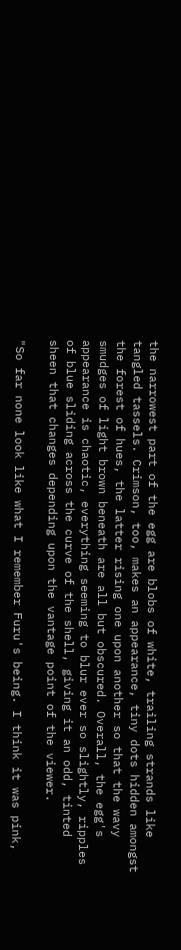the narrowest part of the egg are blobs of white, trailing strands like tangled tassels. Crimson, too, makes an appearance, tiny dots hidden amongst the forest of hues, the latter rising one upon another so that the wavy smudges of light brown beneath are all but obscured. Overall, the egg's appearance is chaotic, everything seeming to blur ever so slightly, ripples of blue sliding across the curve of the shell, giving it an odd, tinted sheen that changes depending upon the vantage point of the viewer.

"So far none look like what I remember Furu's being. I think it was pink,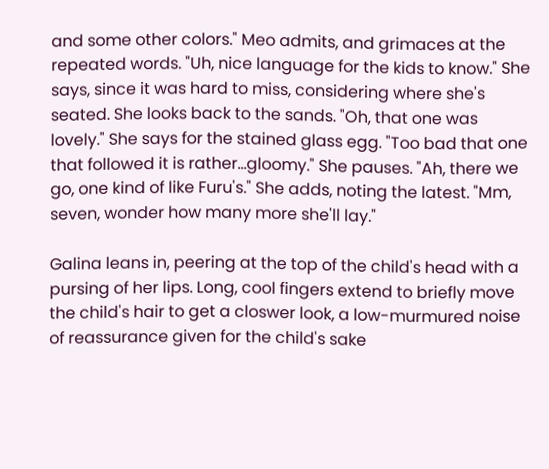and some other colors." Meo admits, and grimaces at the repeated words. "Uh, nice language for the kids to know." She says, since it was hard to miss, considering where she's seated. She looks back to the sands. "Oh, that one was lovely." She says for the stained glass egg. "Too bad that one that followed it is rather…gloomy." She pauses. "Ah, there we go, one kind of like Furu's." She adds, noting the latest. "Mm, seven, wonder how many more she'll lay."

Galina leans in, peering at the top of the child's head with a pursing of her lips. Long, cool fingers extend to briefly move the child's hair to get a closwer look, a low-murmured noise of reassurance given for the child's sake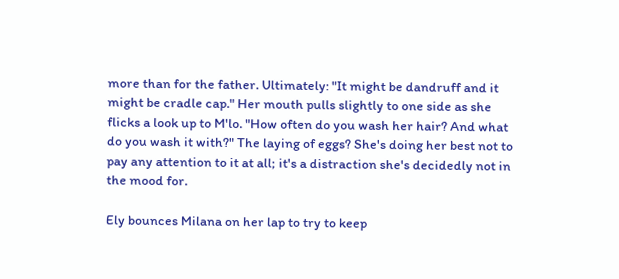more than for the father. Ultimately: "It might be dandruff and it might be cradle cap." Her mouth pulls slightly to one side as she flicks a look up to M'lo. "How often do you wash her hair? And what do you wash it with?" The laying of eggs? She's doing her best not to pay any attention to it at all; it's a distraction she's decidedly not in the mood for.

Ely bounces Milana on her lap to try to keep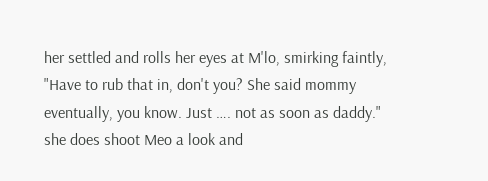her settled and rolls her eyes at M'lo, smirking faintly, "Have to rub that in, don't you? She said mommy eventually, you know. Just …. not as soon as daddy." she does shoot Meo a look and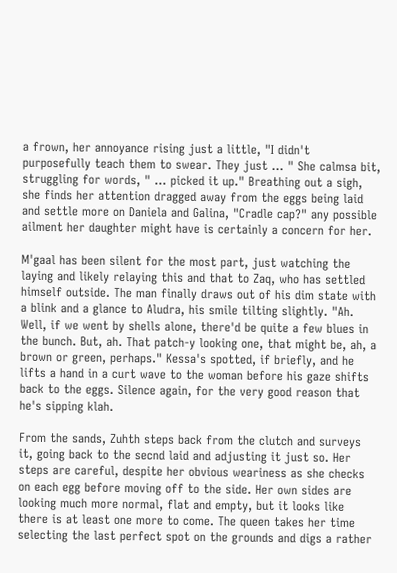a frown, her annoyance rising just a little, "I didn't purposefully teach them to swear. They just … " She calmsa bit, struggling for words, " … picked it up." Breathing out a sigh, she finds her attention dragged away from the eggs being laid and settle more on Daniela and Galina, "Cradle cap?" any possible ailment her daughter might have is certainly a concern for her.

M'gaal has been silent for the most part, just watching the laying and likely relaying this and that to Zaq, who has settled himself outside. The man finally draws out of his dim state with a blink and a glance to Aludra, his smile tilting slightly. "Ah. Well, if we went by shells alone, there'd be quite a few blues in the bunch. But, ah. That patch-y looking one, that might be, ah, a brown or green, perhaps." Kessa's spotted, if briefly, and he lifts a hand in a curt wave to the woman before his gaze shifts back to the eggs. Silence again, for the very good reason that he's sipping klah.

From the sands, Zuhth steps back from the clutch and surveys it, going back to the secnd laid and adjusting it just so. Her steps are careful, despite her obvious weariness as she checks on each egg before moving off to the side. Her own sides are looking much more normal, flat and empty, but it looks like there is at least one more to come. The queen takes her time selecting the last perfect spot on the grounds and digs a rather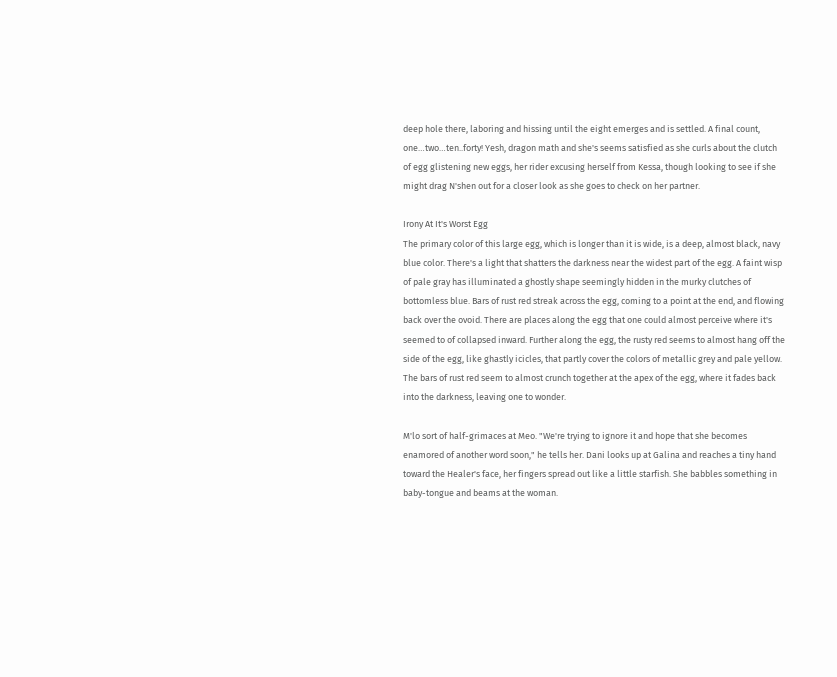deep hole there, laboring and hissing until the eight emerges and is settled. A final count, one…two…ten..forty! Yesh, dragon math and she's seems satisfied as she curls about the clutch of egg glistening new eggs, her rider excusing herself from Kessa, though looking to see if she might drag N'shen out for a closer look as she goes to check on her partner.

Irony At It's Worst Egg
The primary color of this large egg, which is longer than it is wide, is a deep, almost black, navy blue color. There's a light that shatters the darkness near the widest part of the egg. A faint wisp of pale gray has illuminated a ghostly shape seemingly hidden in the murky clutches of bottomless blue. Bars of rust red streak across the egg, coming to a point at the end, and flowing back over the ovoid. There are places along the egg that one could almost perceive where it's seemed to of collapsed inward. Further along the egg, the rusty red seems to almost hang off the side of the egg, like ghastly icicles, that partly cover the colors of metallic grey and pale yellow. The bars of rust red seem to almost crunch together at the apex of the egg, where it fades back into the darkness, leaving one to wonder.

M'lo sort of half-grimaces at Meo. "We're trying to ignore it and hope that she becomes enamored of another word soon," he tells her. Dani looks up at Galina and reaches a tiny hand toward the Healer's face, her fingers spread out like a little starfish. She babbles something in baby-tongue and beams at the woman.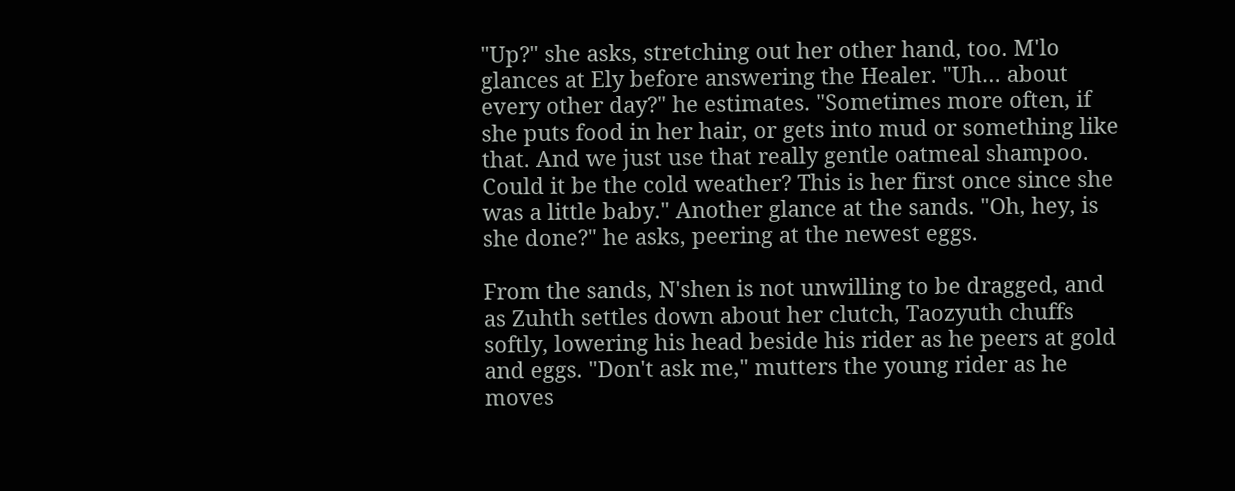"Up?" she asks, stretching out her other hand, too. M'lo glances at Ely before answering the Healer. "Uh… about every other day?" he estimates. "Sometimes more often, if she puts food in her hair, or gets into mud or something like that. And we just use that really gentle oatmeal shampoo. Could it be the cold weather? This is her first once since she was a little baby." Another glance at the sands. "Oh, hey, is she done?" he asks, peering at the newest eggs.

From the sands, N'shen is not unwilling to be dragged, and as Zuhth settles down about her clutch, Taozyuth chuffs softly, lowering his head beside his rider as he peers at gold and eggs. "Don't ask me," mutters the young rider as he moves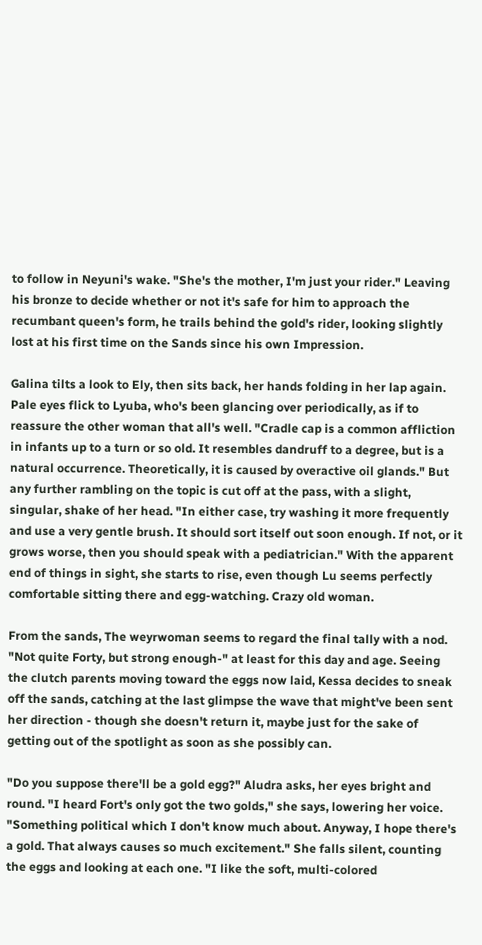to follow in Neyuni's wake. "She's the mother, I'm just your rider." Leaving his bronze to decide whether or not it's safe for him to approach the recumbant queen's form, he trails behind the gold's rider, looking slightly lost at his first time on the Sands since his own Impression.

Galina tilts a look to Ely, then sits back, her hands folding in her lap again. Pale eyes flick to Lyuba, who's been glancing over periodically, as if to reassure the other woman that all's well. "Cradle cap is a common affliction in infants up to a turn or so old. It resembles dandruff to a degree, but is a natural occurrence. Theoretically, it is caused by overactive oil glands." But any further rambling on the topic is cut off at the pass, with a slight, singular, shake of her head. "In either case, try washing it more frequently and use a very gentle brush. It should sort itself out soon enough. If not, or it grows worse, then you should speak with a pediatrician." With the apparent end of things in sight, she starts to rise, even though Lu seems perfectly comfortable sitting there and egg-watching. Crazy old woman.

From the sands, The weyrwoman seems to regard the final tally with a nod. "Not quite Forty, but strong enough-" at least for this day and age. Seeing the clutch parents moving toward the eggs now laid, Kessa decides to sneak off the sands, catching at the last glimpse the wave that might've been sent her direction - though she doesn't return it, maybe just for the sake of getting out of the spotlight as soon as she possibly can.

"Do you suppose there'll be a gold egg?" Aludra asks, her eyes bright and round. "I heard Fort's only got the two golds," she says, lowering her voice. "Something political which I don't know much about. Anyway, I hope there's a gold. That always causes so much excitement." She falls silent, counting the eggs and looking at each one. "I like the soft, multi-colored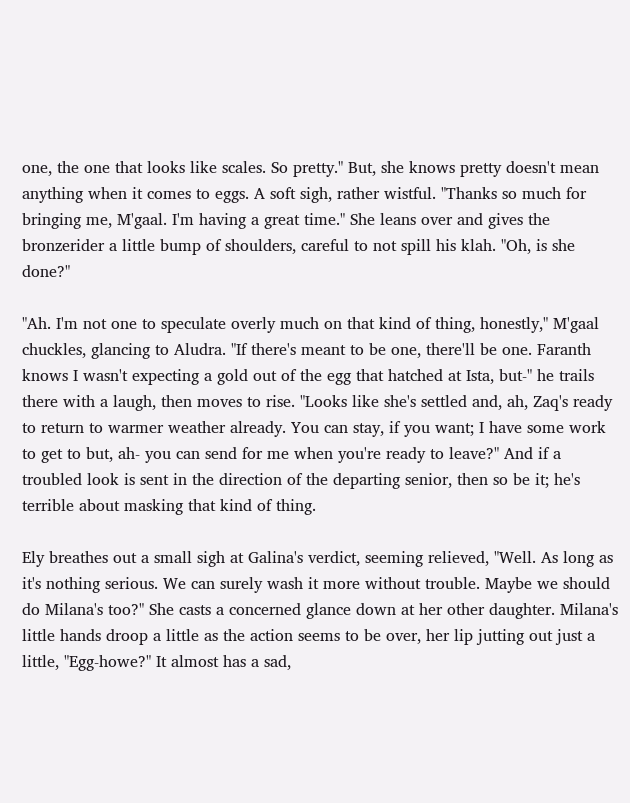one, the one that looks like scales. So pretty." But, she knows pretty doesn't mean anything when it comes to eggs. A soft sigh, rather wistful. "Thanks so much for bringing me, M'gaal. I'm having a great time." She leans over and gives the bronzerider a little bump of shoulders, careful to not spill his klah. "Oh, is she done?"

"Ah. I'm not one to speculate overly much on that kind of thing, honestly," M'gaal chuckles, glancing to Aludra. "If there's meant to be one, there'll be one. Faranth knows I wasn't expecting a gold out of the egg that hatched at Ista, but-" he trails there with a laugh, then moves to rise. "Looks like she's settled and, ah, Zaq's ready to return to warmer weather already. You can stay, if you want; I have some work to get to but, ah- you can send for me when you're ready to leave?" And if a troubled look is sent in the direction of the departing senior, then so be it; he's terrible about masking that kind of thing.

Ely breathes out a small sigh at Galina's verdict, seeming relieved, "Well. As long as it's nothing serious. We can surely wash it more without trouble. Maybe we should do Milana's too?" She casts a concerned glance down at her other daughter. Milana's little hands droop a little as the action seems to be over, her lip jutting out just a little, "Egg-howe?" It almost has a sad,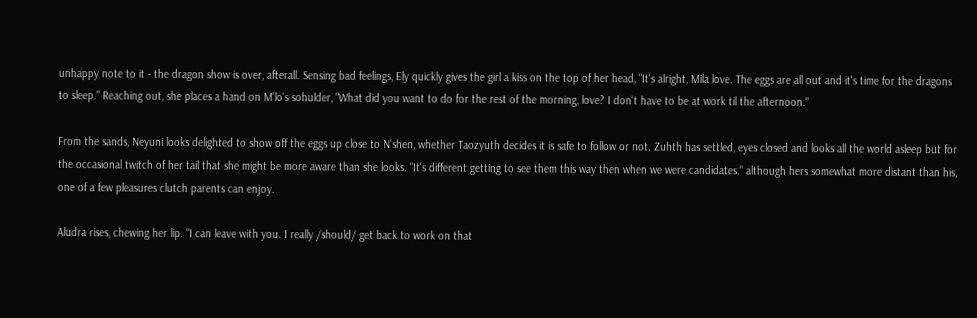unhappy note to it - the dragon show is over, afterall. Sensing bad feelings, Ely quickly gives the girl a kiss on the top of her head, "It's alright, Mila love. The eggs are all out and it's time for the dragons to sleep." Reaching out, she places a hand on M'lo's sohulder, "What did you want to do for the rest of the morning, love? I don't have to be at work til the afternoon."

From the sands, Neyuni looks delighted to show off the eggs up close to N'shen, whether Taozyuth decides it is safe to follow or not. Zuhth has settled, eyes closed and looks all the world asleep but for the occasional twitch of her tail that she might be more aware than she looks. "It's different getting to see them this way then when we were candidates." although hers somewhat more distant than his, one of a few pleasures clutch parents can enjoy.

Aludra rises, chewing her lip. "I can leave with you. I really /should/ get back to work on that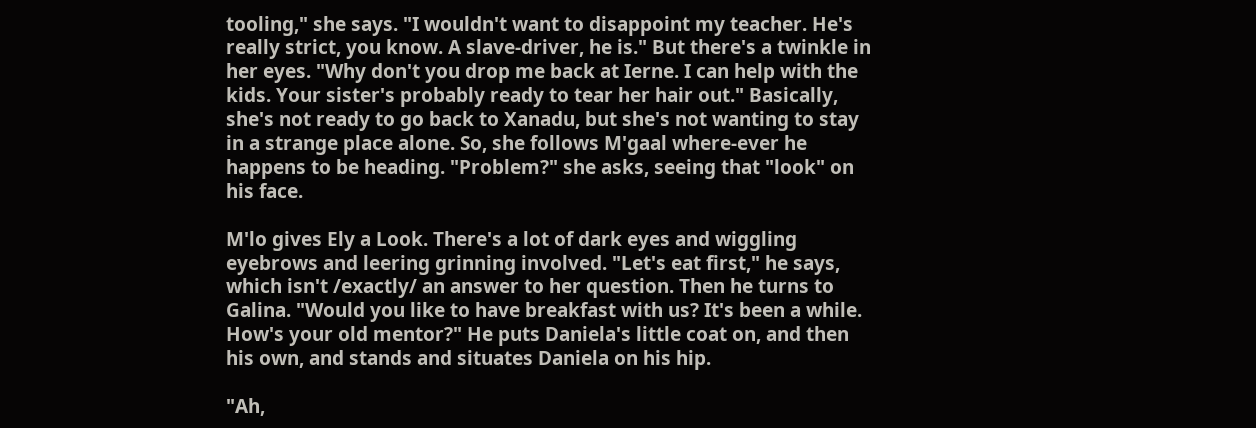tooling," she says. "I wouldn't want to disappoint my teacher. He's really strict, you know. A slave-driver, he is." But there's a twinkle in her eyes. "Why don't you drop me back at Ierne. I can help with the kids. Your sister's probably ready to tear her hair out." Basically, she's not ready to go back to Xanadu, but she's not wanting to stay in a strange place alone. So, she follows M'gaal where-ever he happens to be heading. "Problem?" she asks, seeing that "look" on his face.

M'lo gives Ely a Look. There's a lot of dark eyes and wiggling eyebrows and leering grinning involved. "Let's eat first," he says, which isn't /exactly/ an answer to her question. Then he turns to Galina. "Would you like to have breakfast with us? It's been a while. How's your old mentor?" He puts Daniela's little coat on, and then his own, and stands and situates Daniela on his hip.

"Ah,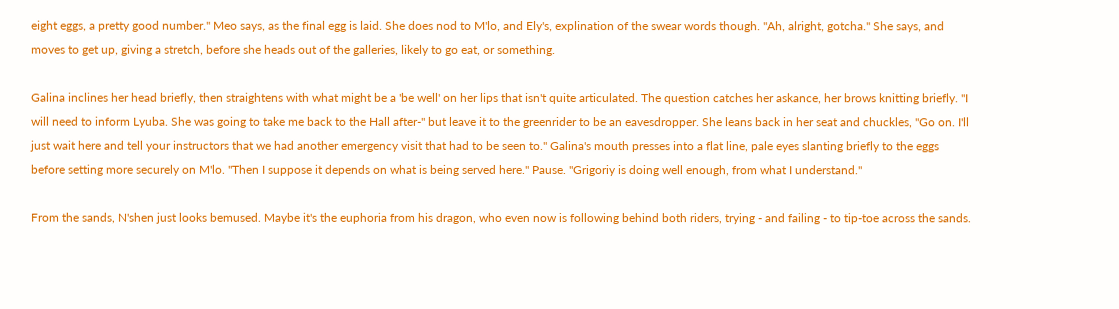eight eggs, a pretty good number." Meo says, as the final egg is laid. She does nod to M'lo, and Ely's, explination of the swear words though. "Ah, alright, gotcha." She says, and moves to get up, giving a stretch, before she heads out of the galleries, likely to go eat, or something.

Galina inclines her head briefly, then straightens with what might be a 'be well' on her lips that isn't quite articulated. The question catches her askance, her brows knitting briefly. "I will need to inform Lyuba. She was going to take me back to the Hall after-" but leave it to the greenrider to be an eavesdropper. She leans back in her seat and chuckles, "Go on. I'll just wait here and tell your instructors that we had another emergency visit that had to be seen to." Galina's mouth presses into a flat line, pale eyes slanting briefly to the eggs before setting more securely on M'lo. "Then I suppose it depends on what is being served here." Pause. "Grigoriy is doing well enough, from what I understand."

From the sands, N'shen just looks bemused. Maybe it's the euphoria from his dragon, who even now is following behind both riders, trying - and failing - to tip-toe across the sands.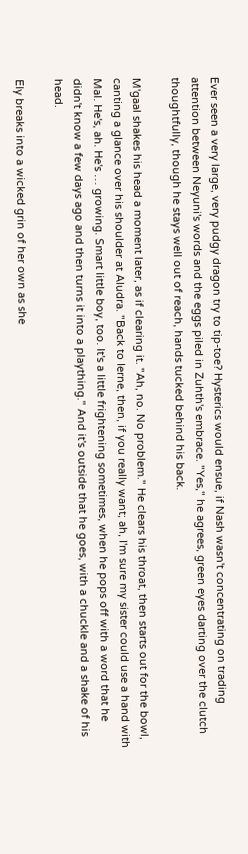Ever seen a very large, very pudgy dragon try to tip-toe? Hysterics would ensue, if Nash wasn't concentrating on trading attention between Neyuni's words and the eggs piled in Zuhth's embrace. "Yes," he agrees, green eyes darting over the clutch thoughtfully, though he stays well out of reach, hands tucked behind his back.

M'gaal shakes his head a moment later, as if clearing it. "Ah, no. No problem." He clears his throat, then starts out for the bowl, canting a glance over his shoulder at Aludra. "Back to Ierne, then, if you really want; ah, I'm sure my sister could use a hand with Mal. He's, ah. He's … growing. Smart little boy, too. It's a little frightening sometimes, when he pops off with a word that he didn't know a few days ago and then turns it into a plaything." And it's outside that he goes, with a chuckle and a shake of his head.

Ely breaks into a wicked grin of her own as she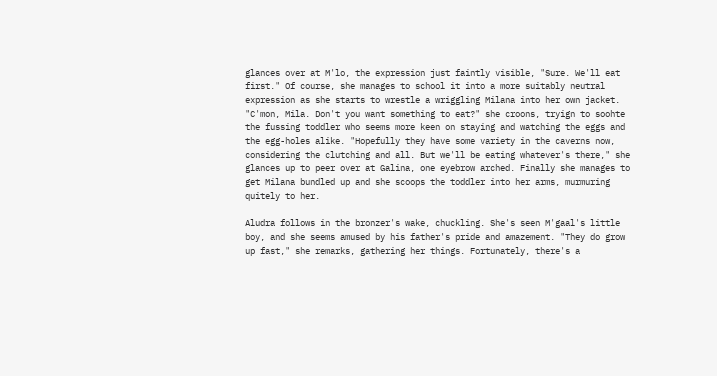glances over at M'lo, the expression just faintly visible, "Sure. We'll eat first." Of course, she manages to school it into a more suitably neutral expression as she starts to wrestle a wriggling Milana into her own jacket. "C'mon, Mila. Don't you want something to eat?" she croons, tryign to soohte the fussing toddler who seems more keen on staying and watching the eggs and the egg-holes alike. "Hopefully they have some variety in the caverns now, considering the clutching and all. But we'll be eating whatever's there," she glances up to peer over at Galina, one eyebrow arched. Finally she manages to get Milana bundled up and she scoops the toddler into her arms, murmuring quitely to her.

Aludra follows in the bronzer's wake, chuckling. She's seen M'gaal's little boy, and she seems amused by his father's pride and amazement. "They do grow up fast," she remarks, gathering her things. Fortunately, there's a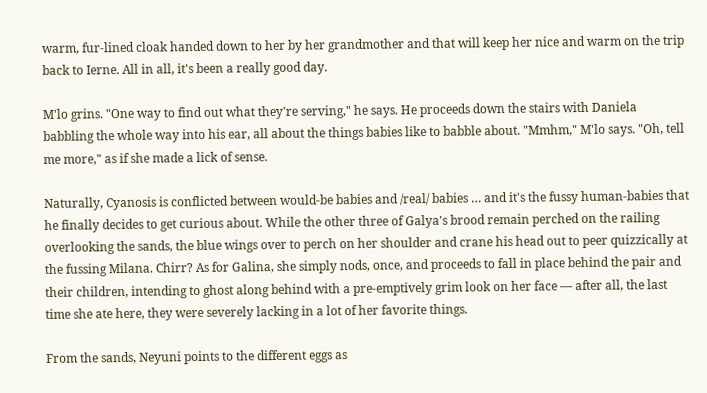warm, fur-lined cloak handed down to her by her grandmother and that will keep her nice and warm on the trip back to Ierne. All in all, it's been a really good day.

M'lo grins. "One way to find out what they're serving," he says. He proceeds down the stairs with Daniela babbling the whole way into his ear, all about the things babies like to babble about. "Mmhm," M'lo says. "Oh, tell me more," as if she made a lick of sense.

Naturally, Cyanosis is conflicted between would-be babies and /real/ babies … and it's the fussy human-babies that he finally decides to get curious about. While the other three of Galya's brood remain perched on the railing overlooking the sands, the blue wings over to perch on her shoulder and crane his head out to peer quizzically at the fussing Milana. Chirr? As for Galina, she simply nods, once, and proceeds to fall in place behind the pair and their children, intending to ghost along behind with a pre-emptively grim look on her face — after all, the last time she ate here, they were severely lacking in a lot of her favorite things.

From the sands, Neyuni points to the different eggs as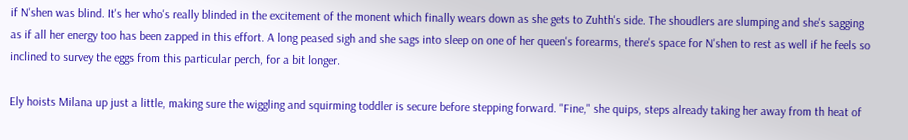if N'shen was blind. It's her who's really blinded in the excitement of the monent which finally wears down as she gets to Zuhth's side. The shoudlers are slumping and she's sagging as if all her energy too has been zapped in this effort. A long peased sigh and she sags into sleep on one of her queen's forearms, there's space for N'shen to rest as well if he feels so inclined to survey the eggs from this particular perch, for a bit longer.

Ely hoists Milana up just a little, making sure the wiggling and squirming toddler is secure before stepping forward. "Fine," she quips, steps already taking her away from th heat of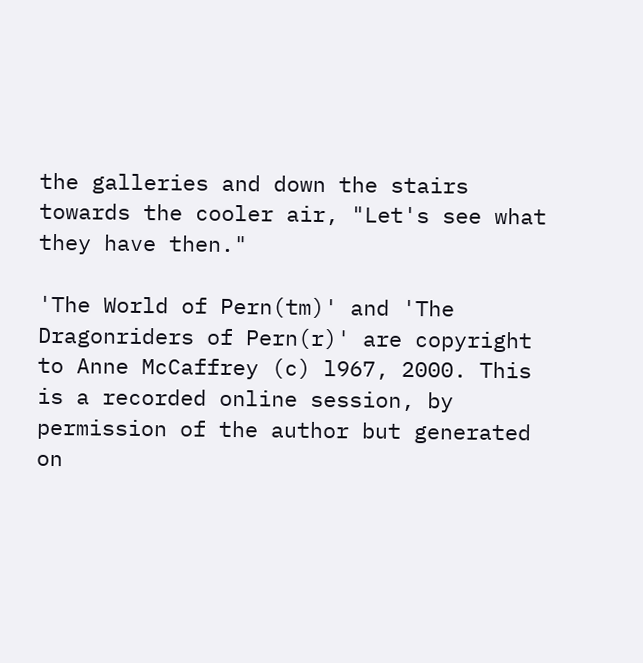the galleries and down the stairs towards the cooler air, "Let's see what they have then."

'The World of Pern(tm)' and 'The Dragonriders of Pern(r)' are copyright to Anne McCaffrey (c) l967, 2000. This is a recorded online session, by permission of the author but generated on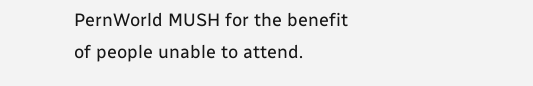PernWorld MUSH for the benefit of people unable to attend.